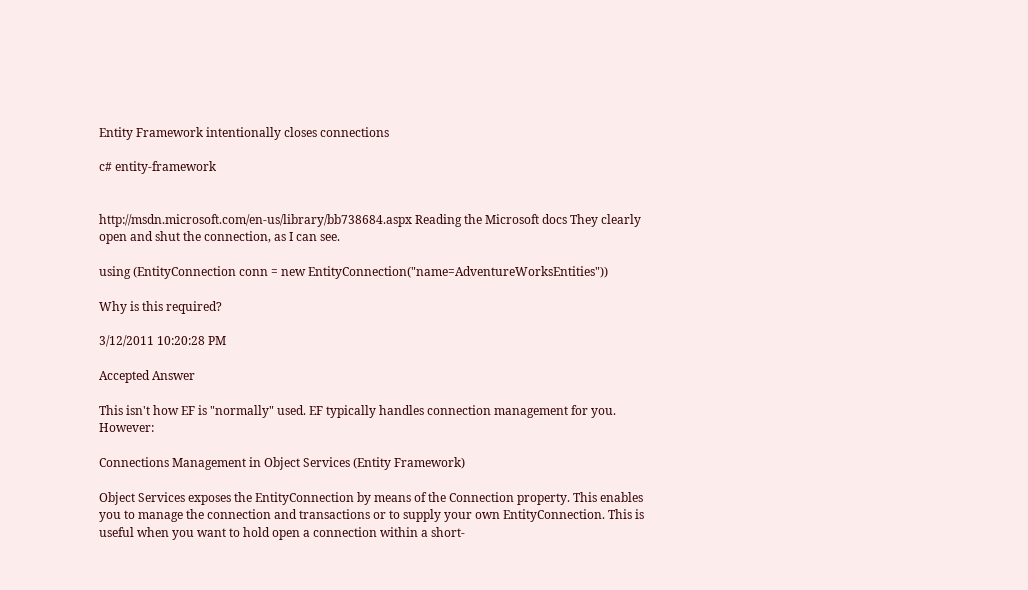Entity Framework intentionally closes connections

c# entity-framework


http://msdn.microsoft.com/en-us/library/bb738684.aspx Reading the Microsoft docs They clearly open and shut the connection, as I can see.

using (EntityConnection conn = new EntityConnection("name=AdventureWorksEntities"))

Why is this required?

3/12/2011 10:20:28 PM

Accepted Answer

This isn't how EF is "normally" used. EF typically handles connection management for you. However:

Connections Management in Object Services (Entity Framework)

Object Services exposes the EntityConnection by means of the Connection property. This enables you to manage the connection and transactions or to supply your own EntityConnection. This is useful when you want to hold open a connection within a short-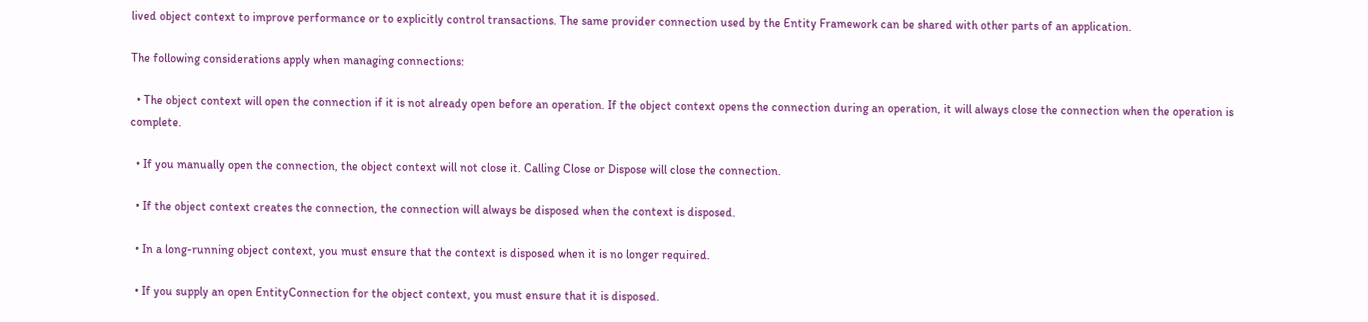lived object context to improve performance or to explicitly control transactions. The same provider connection used by the Entity Framework can be shared with other parts of an application.

The following considerations apply when managing connections:

  • The object context will open the connection if it is not already open before an operation. If the object context opens the connection during an operation, it will always close the connection when the operation is complete.

  • If you manually open the connection, the object context will not close it. Calling Close or Dispose will close the connection.

  • If the object context creates the connection, the connection will always be disposed when the context is disposed.

  • In a long-running object context, you must ensure that the context is disposed when it is no longer required.

  • If you supply an open EntityConnection for the object context, you must ensure that it is disposed.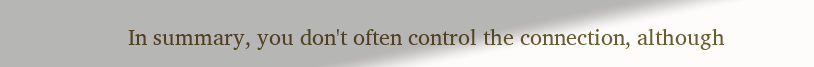In summary, you don't often control the connection, although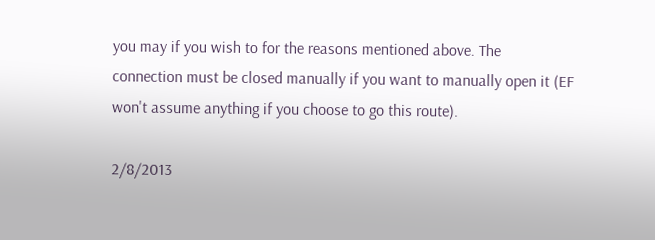you may if you wish to for the reasons mentioned above. The connection must be closed manually if you want to manually open it (EF won't assume anything if you choose to go this route).

2/8/2013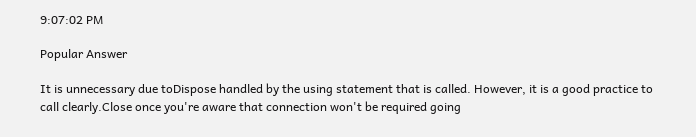9:07:02 PM

Popular Answer

It is unnecessary due toDispose handled by the using statement that is called. However, it is a good practice to call clearly.Close once you're aware that connection won't be required going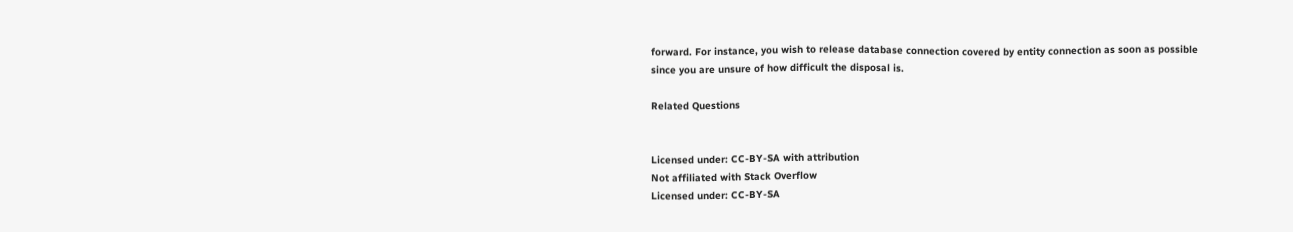forward. For instance, you wish to release database connection covered by entity connection as soon as possible since you are unsure of how difficult the disposal is.

Related Questions


Licensed under: CC-BY-SA with attribution
Not affiliated with Stack Overflow
Licensed under: CC-BY-SA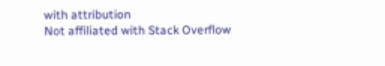with attribution
Not affiliated with Stack Overflow